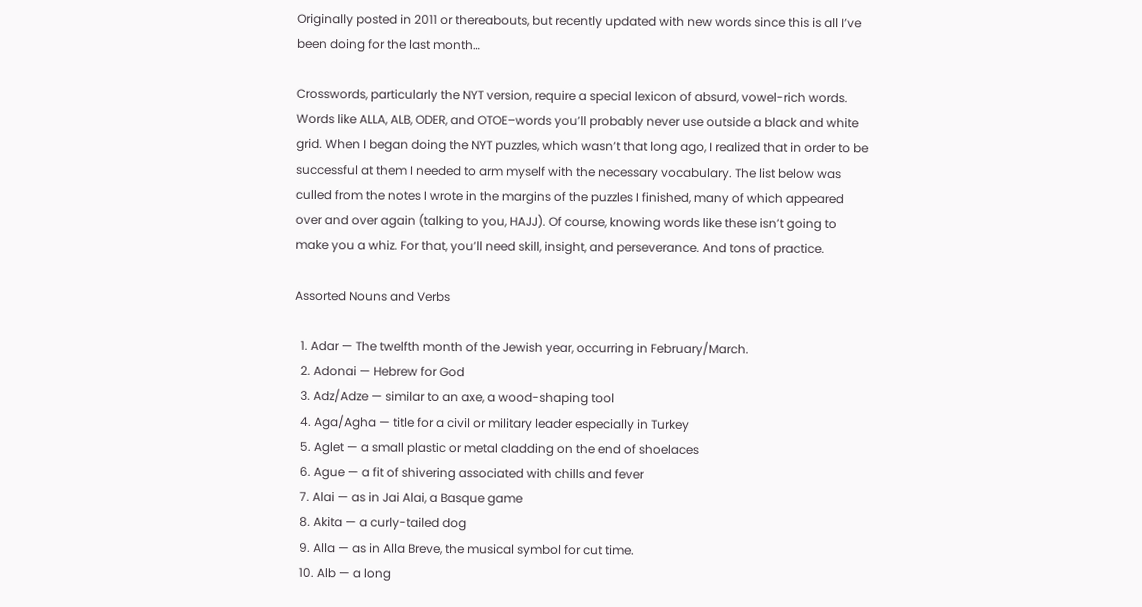Originally posted in 2011 or thereabouts, but recently updated with new words since this is all I’ve been doing for the last month…

Crosswords, particularly the NYT version, require a special lexicon of absurd, vowel-rich words. Words like ALLA, ALB, ODER, and OTOE–words you’ll probably never use outside a black and white grid. When I began doing the NYT puzzles, which wasn’t that long ago, I realized that in order to be successful at them I needed to arm myself with the necessary vocabulary. The list below was culled from the notes I wrote in the margins of the puzzles I finished, many of which appeared over and over again (talking to you, HAJJ). Of course, knowing words like these isn’t going to make you a whiz. For that, you’ll need skill, insight, and perseverance. And tons of practice.

Assorted Nouns and Verbs

  1. Adar — The twelfth month of the Jewish year, occurring in February/March.
  2. Adonai — Hebrew for God
  3. Adz/Adze — similar to an axe, a wood-shaping tool
  4. Aga/Agha — title for a civil or military leader especially in Turkey
  5. Aglet — a small plastic or metal cladding on the end of shoelaces
  6. Ague — a fit of shivering associated with chills and fever
  7. Alai — as in Jai Alai, a Basque game
  8. Akita — a curly-tailed dog
  9. Alla — as in Alla Breve, the musical symbol for cut time.
  10. Alb — a long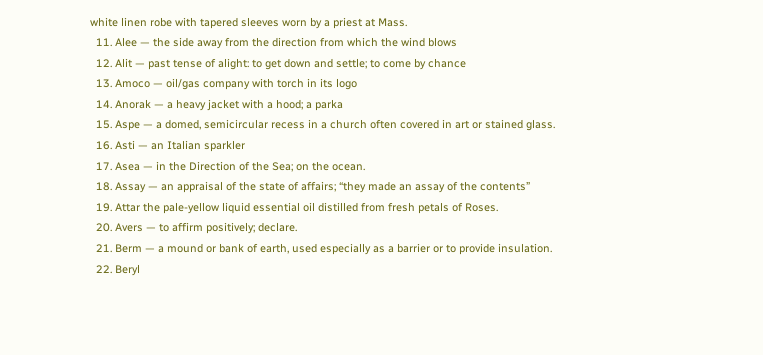white linen robe with tapered sleeves worn by a priest at Mass.
  11. Alee — the side away from the direction from which the wind blows
  12. Alit — past tense of alight: to get down and settle; to come by chance
  13. Amoco — oil/gas company with torch in its logo
  14. Anorak — a heavy jacket with a hood; a parka
  15. Aspe — a domed, semicircular recess in a church often covered in art or stained glass.
  16. Asti — an Italian sparkler
  17. Asea — in the Direction of the Sea; on the ocean.
  18. Assay — an appraisal of the state of affairs; “they made an assay of the contents”
  19. Attar the pale-yellow liquid essential oil distilled from fresh petals of Roses.
  20. Avers — to affirm positively; declare.
  21. Berm — a mound or bank of earth, used especially as a barrier or to provide insulation.
  22. Beryl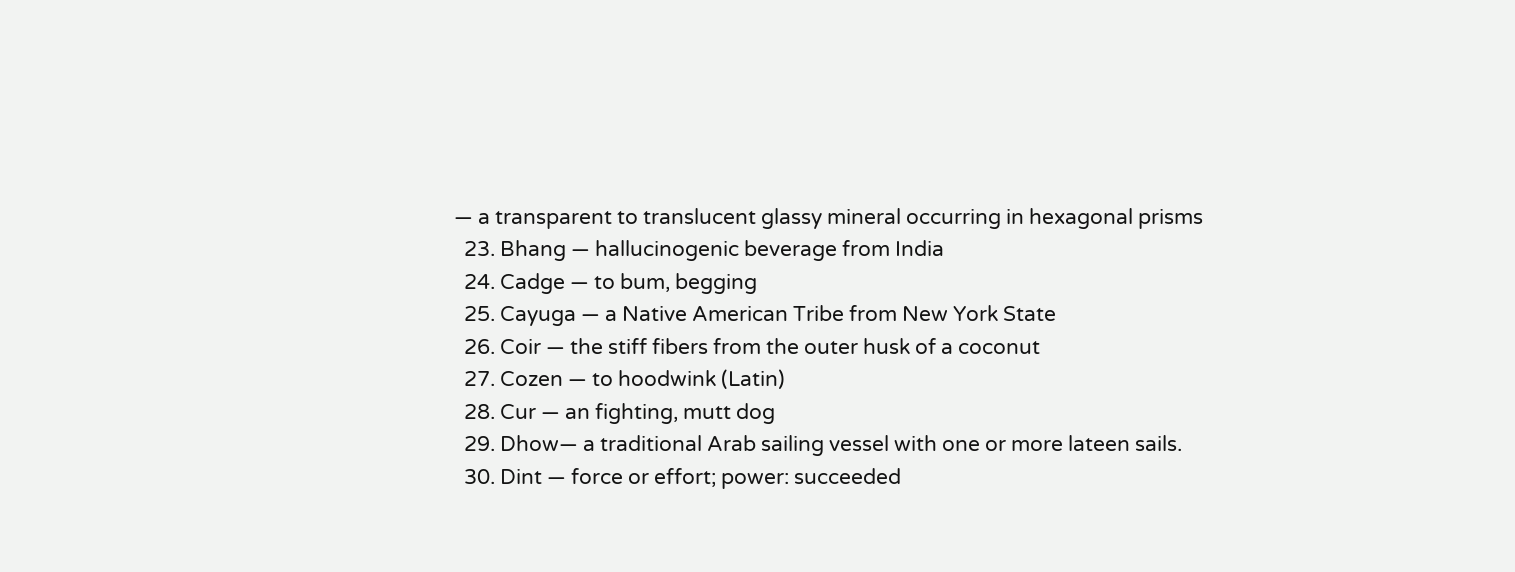— a transparent to translucent glassy mineral occurring in hexagonal prisms
  23. Bhang — hallucinogenic beverage from India
  24. Cadge — to bum, begging
  25. Cayuga — a Native American Tribe from New York State
  26. Coir — the stiff fibers from the outer husk of a coconut
  27. Cozen — to hoodwink (Latin)
  28. Cur — an fighting, mutt dog
  29. Dhow— a traditional Arab sailing vessel with one or more lateen sails.
  30. Dint — force or effort; power: succeeded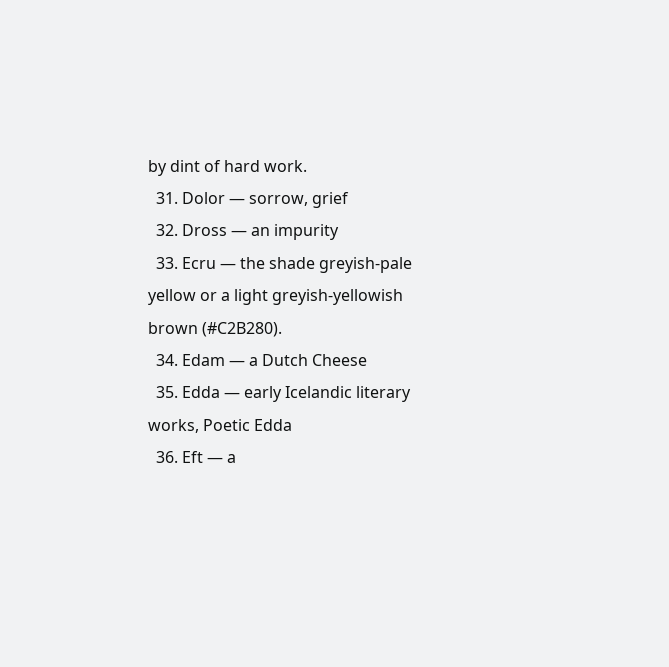by dint of hard work.
  31. Dolor — sorrow, grief
  32. Dross — an impurity
  33. Ecru — the shade greyish-pale yellow or a light greyish-yellowish brown (#C2B280).
  34. Edam — a Dutch Cheese
  35. Edda — early Icelandic literary works, Poetic Edda
  36. Eft — a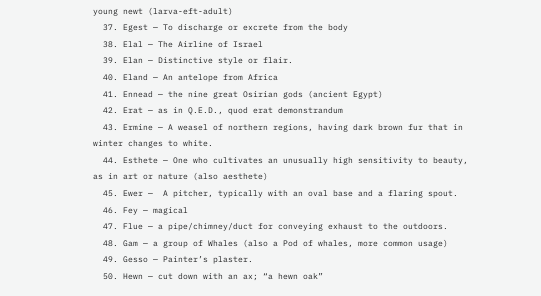young newt (larva-eft-adult)
  37. Egest — To discharge or excrete from the body
  38. Elal — The Airline of Israel
  39. Elan — Distinctive style or flair.
  40. Eland — An antelope from Africa
  41. Ennead — the nine great Osirian gods (ancient Egypt)
  42. Erat — as in Q.E.D., quod erat demonstrandum
  43. Ermine — A weasel of northern regions, having dark brown fur that in winter changes to white.
  44. Esthete — One who cultivates an unusually high sensitivity to beauty, as in art or nature (also aesthete)
  45. Ewer —  A pitcher, typically with an oval base and a flaring spout.
  46. Fey — magical
  47. Flue — a pipe/chimney/duct for conveying exhaust to the outdoors.
  48. Gam — a group of Whales (also a Pod of whales, more common usage)
  49. Gesso — Painter’s plaster.
  50. Hewn — cut down with an ax; “a hewn oak”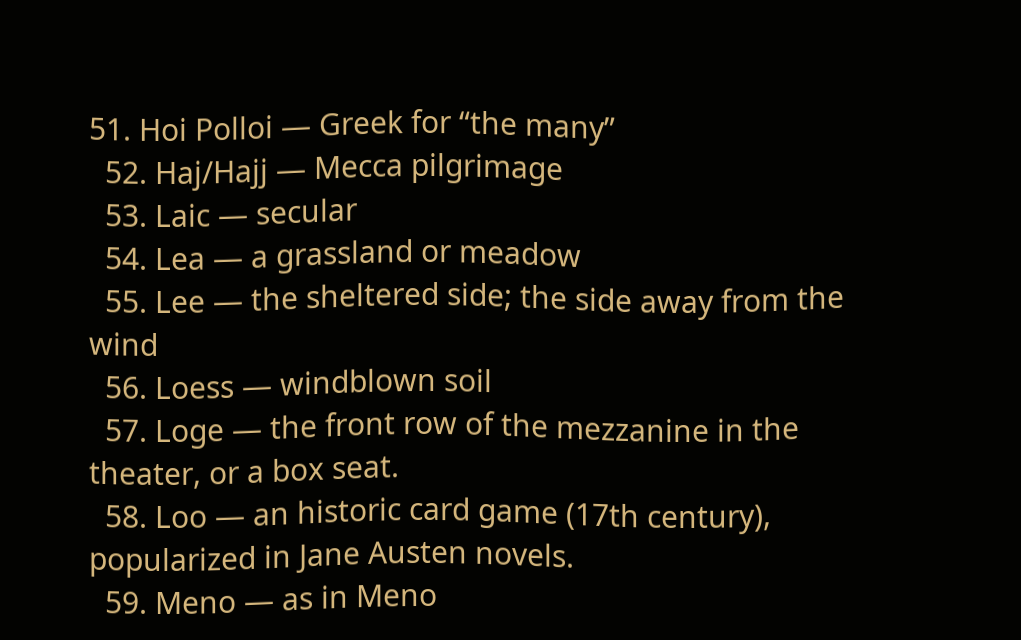51. Hoi Polloi — Greek for “the many”
  52. Haj/Hajj — Mecca pilgrimage
  53. Laic — secular
  54. Lea — a grassland or meadow
  55. Lee — the sheltered side; the side away from the wind
  56. Loess — windblown soil
  57. Loge — the front row of the mezzanine in the theater, or a box seat.
  58. Loo — an historic card game (17th century), popularized in Jane Austen novels.
  59. Meno — as in Meno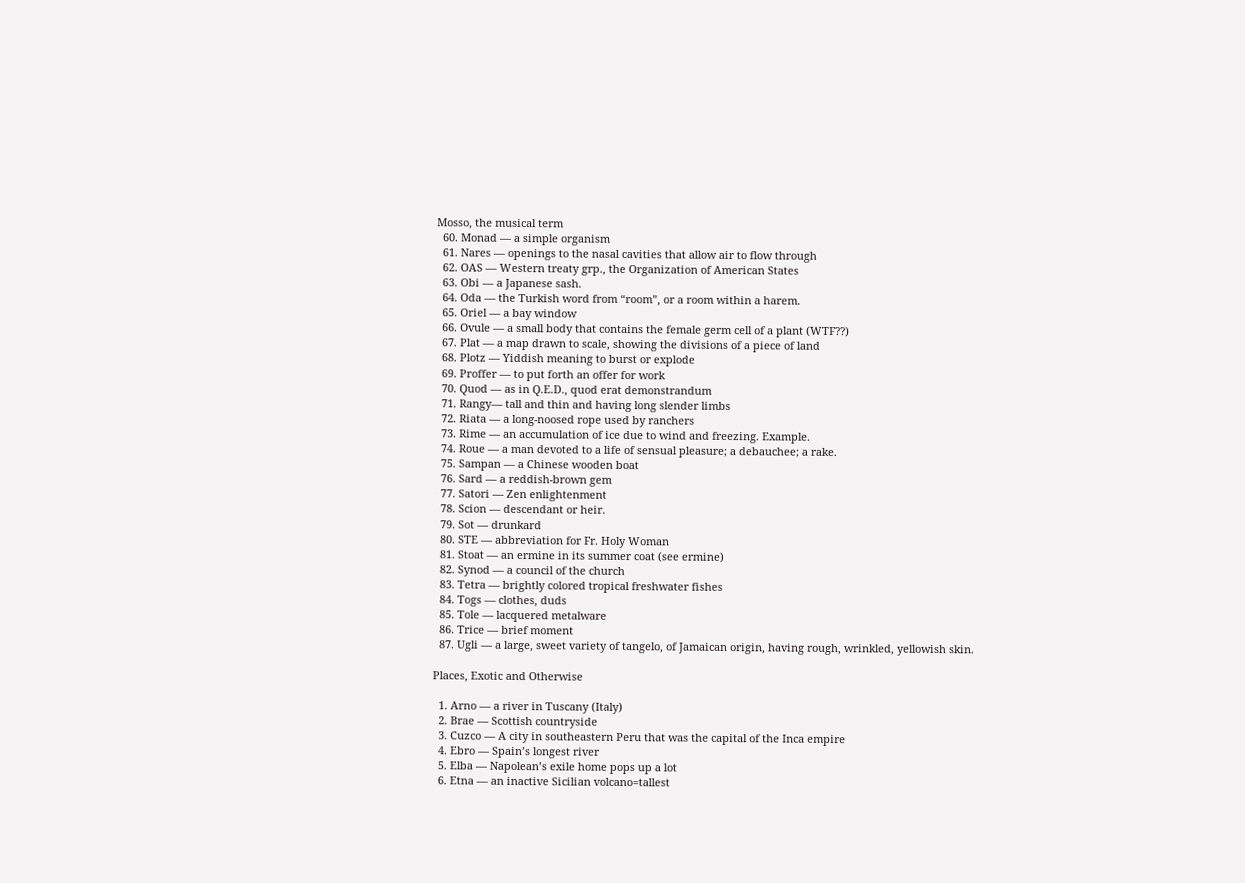Mosso, the musical term
  60. Monad — a simple organism
  61. Nares — openings to the nasal cavities that allow air to flow through
  62. OAS — Western treaty grp., the Organization of American States
  63. Obi — a Japanese sash.
  64. Oda — the Turkish word from “room”, or a room within a harem.
  65. Oriel — a bay window
  66. Ovule — a small body that contains the female germ cell of a plant (WTF??)
  67. Plat — a map drawn to scale, showing the divisions of a piece of land
  68. Plotz — Yiddish meaning to burst or explode
  69. Proffer — to put forth an offer for work
  70. Quod — as in Q.E.D., quod erat demonstrandum
  71. Rangy— tall and thin and having long slender limbs
  72. Riata — a long-noosed rope used by ranchers
  73. Rime — an accumulation of ice due to wind and freezing. Example.
  74. Roue — a man devoted to a life of sensual pleasure; a debauchee; a rake.
  75. Sampan — a Chinese wooden boat
  76. Sard — a reddish-brown gem
  77. Satori — Zen enlightenment
  78. Scion — descendant or heir.
  79. Sot — drunkard
  80. STE — abbreviation for Fr. Holy Woman
  81. Stoat — an ermine in its summer coat (see ermine)
  82. Synod — a council of the church
  83. Tetra — brightly colored tropical freshwater fishes
  84. Togs — clothes, duds
  85. Tole — lacquered metalware
  86. Trice — brief moment
  87. Ugli — a large, sweet variety of tangelo, of Jamaican origin, having rough, wrinkled, yellowish skin.

Places, Exotic and Otherwise

  1. Arno — a river in Tuscany (Italy)
  2. Brae — Scottish countryside
  3. Cuzco — A city in southeastern Peru that was the capital of the Inca empire
  4. Ebro — Spain’s longest river
  5. Elba — Napolean’s exile home pops up a lot
  6. Etna — an inactive Sicilian volcano=tallest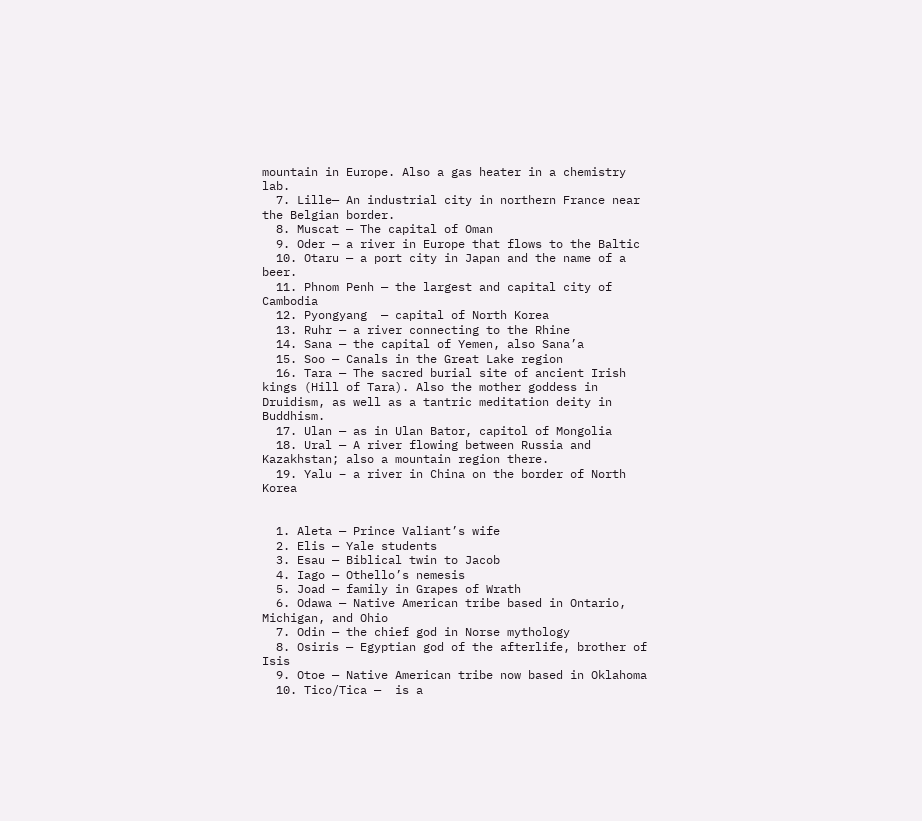mountain in Europe. Also a gas heater in a chemistry lab.
  7. Lille— An industrial city in northern France near the Belgian border.
  8. Muscat — The capital of Oman
  9. Oder — a river in Europe that flows to the Baltic
  10. Otaru — a port city in Japan and the name of a beer.
  11. Phnom Penh — the largest and capital city of Cambodia
  12. Pyongyang  — capital of North Korea
  13. Ruhr — a river connecting to the Rhine
  14. Sana — the capital of Yemen, also Sana’a
  15. Soo — Canals in the Great Lake region
  16. Tara — The sacred burial site of ancient Irish kings (Hill of Tara). Also the mother goddess in Druidism, as well as a tantric meditation deity in Buddhism.
  17. Ulan — as in Ulan Bator, capitol of Mongolia
  18. Ural — A river flowing between Russia and Kazakhstan; also a mountain region there.
  19. Yalu – a river in China on the border of North Korea


  1. Aleta — Prince Valiant’s wife
  2. Elis — Yale students
  3. Esau — Biblical twin to Jacob
  4. Iago — Othello’s nemesis
  5. Joad — family in Grapes of Wrath
  6. Odawa — Native American tribe based in Ontario, Michigan, and Ohio
  7. Odin — the chief god in Norse mythology
  8. Osiris — Egyptian god of the afterlife, brother of Isis
  9. Otoe — Native American tribe now based in Oklahoma
  10. Tico/Tica —  is a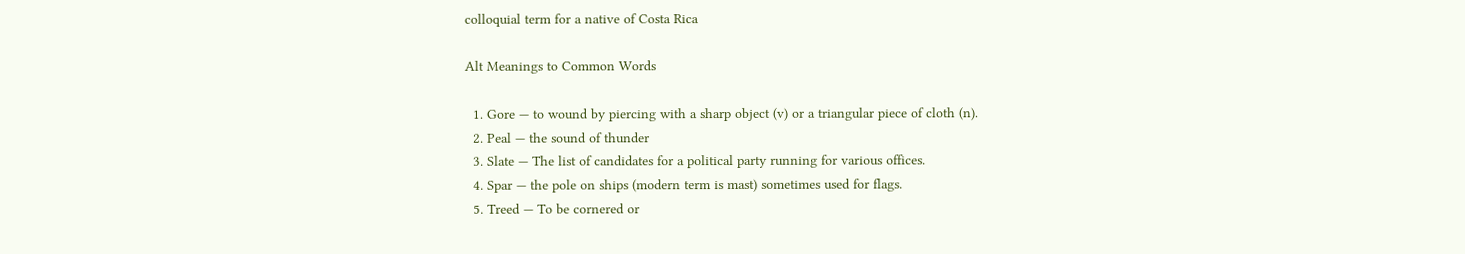colloquial term for a native of Costa Rica

Alt Meanings to Common Words

  1. Gore — to wound by piercing with a sharp object (v) or a triangular piece of cloth (n).
  2. Peal — the sound of thunder
  3. Slate — The list of candidates for a political party running for various offices.
  4. Spar — the pole on ships (modern term is mast) sometimes used for flags.
  5. Treed — To be cornered or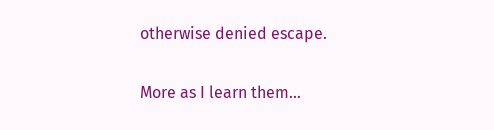otherwise denied escape.

More as I learn them…